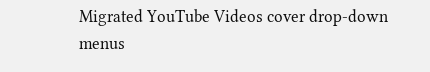Migrated YouTube Videos cover drop-down menus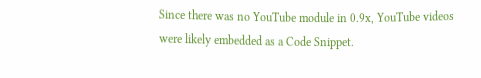Since there was no YouTube module in 0.9x, YouTube videos were likely embedded as a Code Snippet.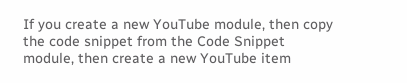If you create a new YouTube module, then copy the code snippet from the Code Snippet module, then create a new YouTube item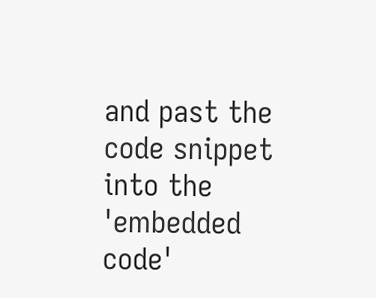and past the code snippet into the 'embedded code'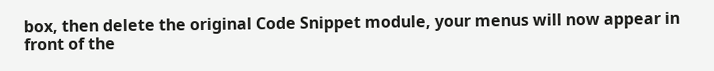box, then delete the original Code Snippet module, your menus will now appear in front of the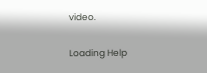video.

Loading Help